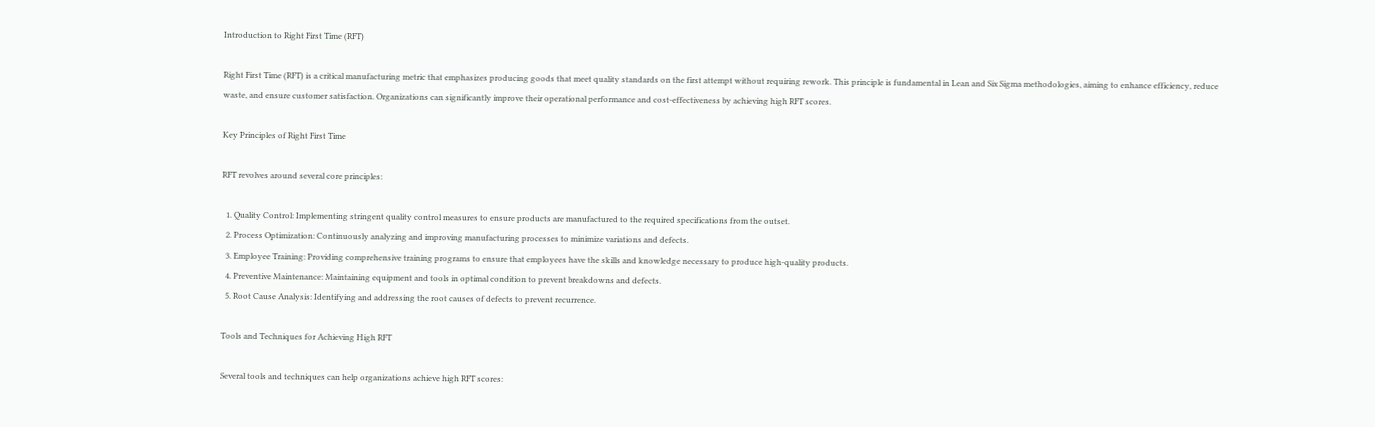Introduction to Right First Time (RFT)

Right First Time (RFT) is a critical manufacturing metric that emphasizes producing goods that meet quality standards on the first attempt without requiring rework. This principle is fundamental in Lean and Six Sigma methodologies, aiming to enhance efficiency, reduce waste, and ensure customer satisfaction. Organizations can significantly improve their operational performance and cost-effectiveness by achieving high RFT scores.

Key Principles of Right First Time

RFT revolves around several core principles:

  1. Quality Control: Implementing stringent quality control measures to ensure products are manufactured to the required specifications from the outset.
  2. Process Optimization: Continuously analyzing and improving manufacturing processes to minimize variations and defects.
  3. Employee Training: Providing comprehensive training programs to ensure that employees have the skills and knowledge necessary to produce high-quality products.
  4. Preventive Maintenance: Maintaining equipment and tools in optimal condition to prevent breakdowns and defects.
  5. Root Cause Analysis: Identifying and addressing the root causes of defects to prevent recurrence.

Tools and Techniques for Achieving High RFT

Several tools and techniques can help organizations achieve high RFT scores: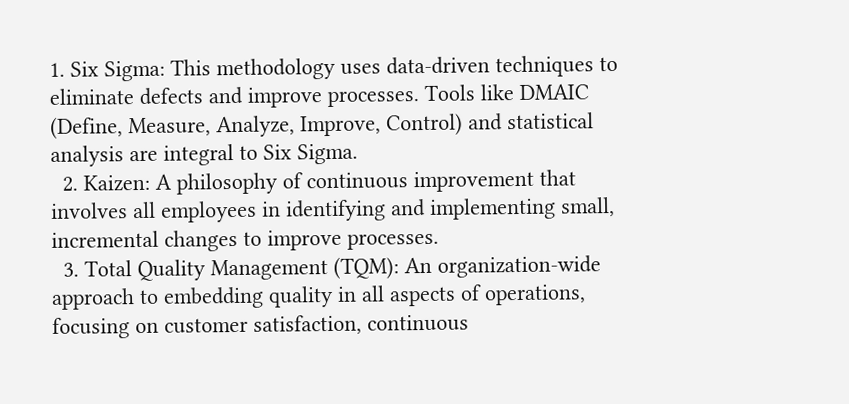1. Six Sigma: This methodology uses data-driven techniques to eliminate defects and improve processes. Tools like DMAIC (Define, Measure, Analyze, Improve, Control) and statistical analysis are integral to Six Sigma.
  2. Kaizen: A philosophy of continuous improvement that involves all employees in identifying and implementing small, incremental changes to improve processes.
  3. Total Quality Management (TQM): An organization-wide approach to embedding quality in all aspects of operations, focusing on customer satisfaction, continuous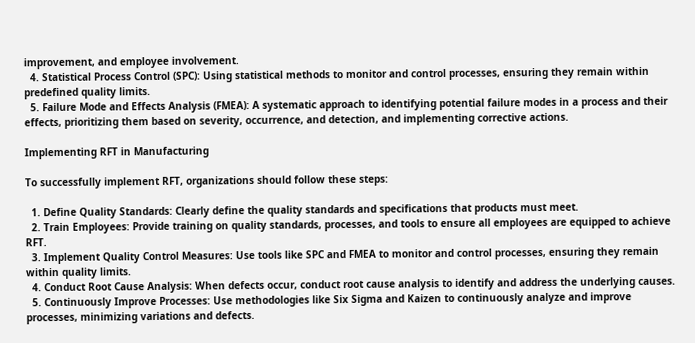improvement, and employee involvement.
  4. Statistical Process Control (SPC): Using statistical methods to monitor and control processes, ensuring they remain within predefined quality limits.
  5. Failure Mode and Effects Analysis (FMEA): A systematic approach to identifying potential failure modes in a process and their effects, prioritizing them based on severity, occurrence, and detection, and implementing corrective actions.

Implementing RFT in Manufacturing

To successfully implement RFT, organizations should follow these steps:

  1. Define Quality Standards: Clearly define the quality standards and specifications that products must meet.
  2. Train Employees: Provide training on quality standards, processes, and tools to ensure all employees are equipped to achieve RFT.
  3. Implement Quality Control Measures: Use tools like SPC and FMEA to monitor and control processes, ensuring they remain within quality limits.
  4. Conduct Root Cause Analysis: When defects occur, conduct root cause analysis to identify and address the underlying causes.
  5. Continuously Improve Processes: Use methodologies like Six Sigma and Kaizen to continuously analyze and improve processes, minimizing variations and defects.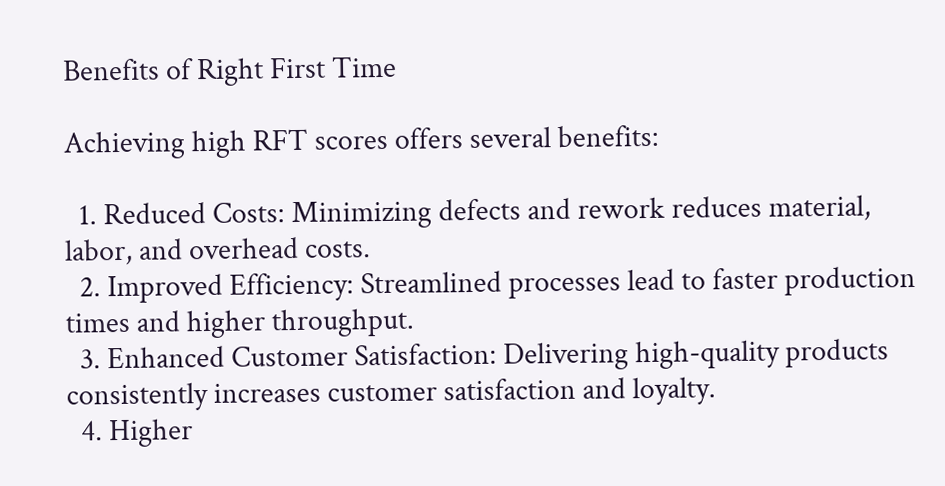Benefits of Right First Time

Achieving high RFT scores offers several benefits:

  1. Reduced Costs: Minimizing defects and rework reduces material, labor, and overhead costs.
  2. Improved Efficiency: Streamlined processes lead to faster production times and higher throughput.
  3. Enhanced Customer Satisfaction: Delivering high-quality products consistently increases customer satisfaction and loyalty.
  4. Higher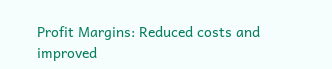Profit Margins: Reduced costs and improved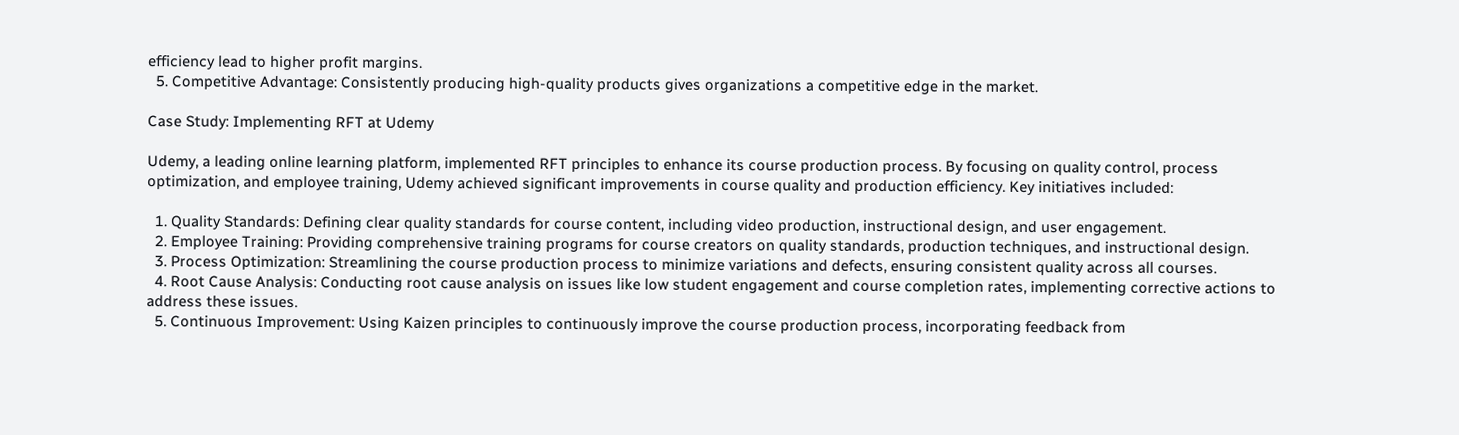efficiency lead to higher profit margins.
  5. Competitive Advantage: Consistently producing high-quality products gives organizations a competitive edge in the market.

Case Study: Implementing RFT at Udemy

Udemy, a leading online learning platform, implemented RFT principles to enhance its course production process. By focusing on quality control, process optimization, and employee training, Udemy achieved significant improvements in course quality and production efficiency. Key initiatives included:

  1. Quality Standards: Defining clear quality standards for course content, including video production, instructional design, and user engagement.
  2. Employee Training: Providing comprehensive training programs for course creators on quality standards, production techniques, and instructional design.
  3. Process Optimization: Streamlining the course production process to minimize variations and defects, ensuring consistent quality across all courses.
  4. Root Cause Analysis: Conducting root cause analysis on issues like low student engagement and course completion rates, implementing corrective actions to address these issues.
  5. Continuous Improvement: Using Kaizen principles to continuously improve the course production process, incorporating feedback from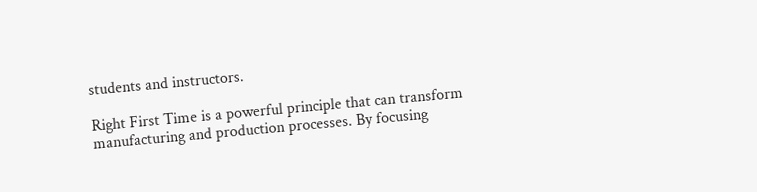students and instructors.

Right First Time is a powerful principle that can transform manufacturing and production processes. By focusing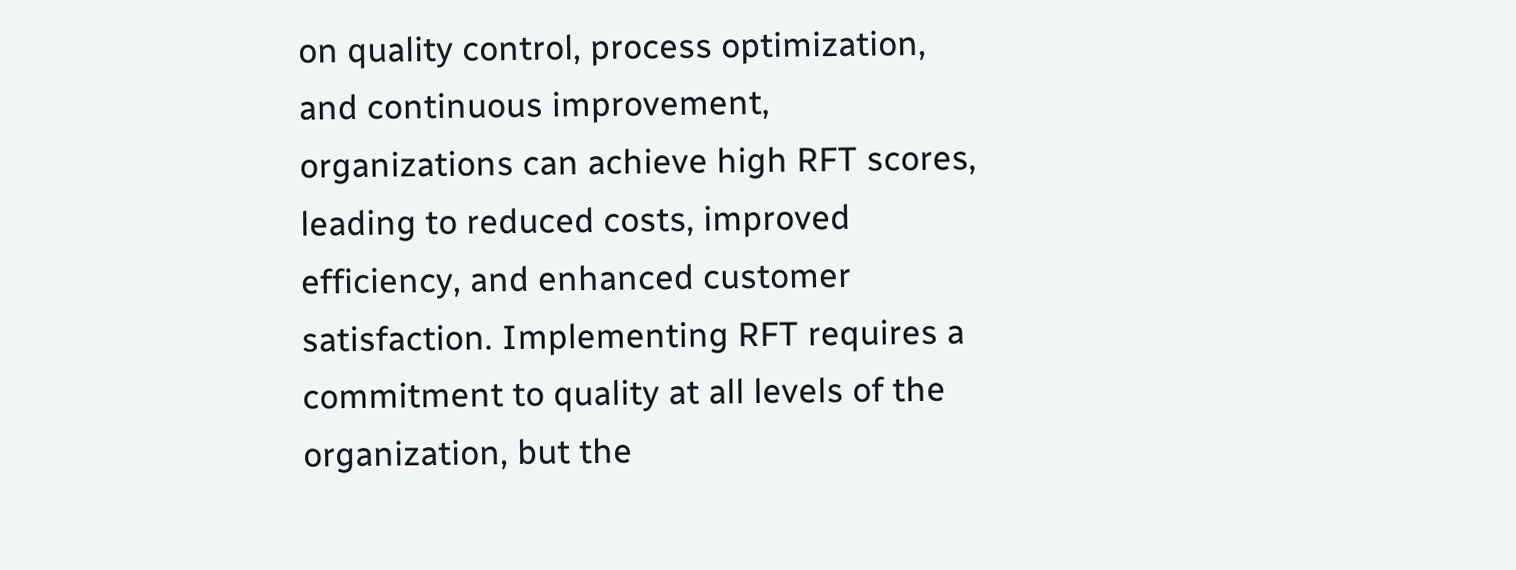on quality control, process optimization, and continuous improvement, organizations can achieve high RFT scores, leading to reduced costs, improved efficiency, and enhanced customer satisfaction. Implementing RFT requires a commitment to quality at all levels of the organization, but the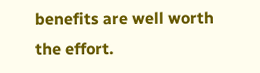benefits are well worth the effort.